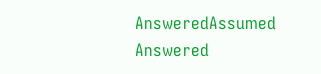AnsweredAssumed Answered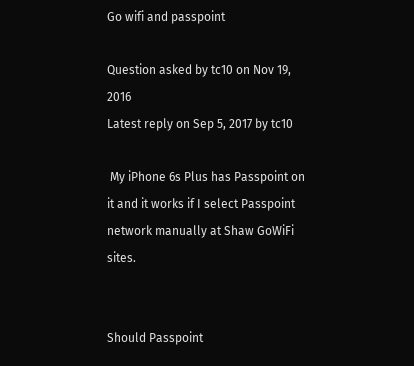Go wifi and passpoint

Question asked by tc10 on Nov 19, 2016
Latest reply on Sep 5, 2017 by tc10

 My iPhone 6s Plus has Passpoint on it and it works if I select Passpoint network manually at Shaw GoWiFi sites.


Should Passpoint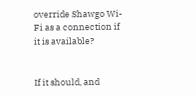override Shawgo Wi-Fi as a connection if it is available?


If it should, and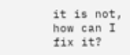it is not, how can I fix it?